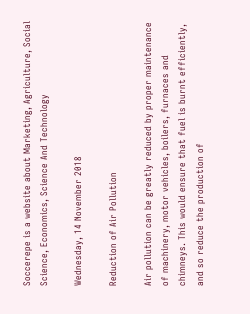Soccerepe is a website about Marketing, Agriculture, Social Science, Economics, Science And Technology

Wednesday, 14 November 2018

Reduction of Air Pollution

Air pollution can be greatly reduced by proper maintenance of machinery, motor vehicles, boilers, furnaces and chimneys. This would ensure that fuel is burnt efficiently, and so reduce the production of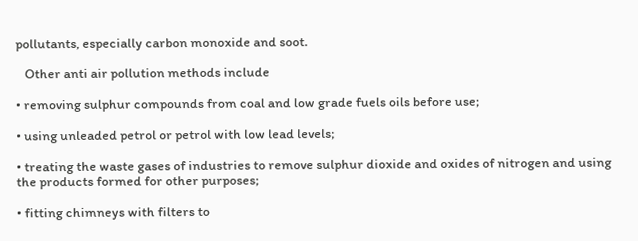pollutants, especially carbon monoxide and soot.

   Other anti air pollution methods include

• removing sulphur compounds from coal and low grade fuels oils before use;

• using unleaded petrol or petrol with low lead levels;

• treating the waste gases of industries to remove sulphur dioxide and oxides of nitrogen and using the products formed for other purposes;

• fitting chimneys with filters to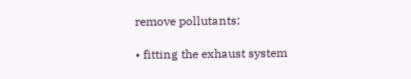remove pollutants;

• fitting the exhaust system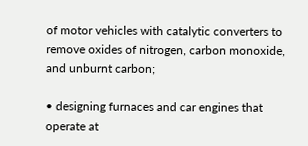of motor vehicles with catalytic converters to remove oxides of nitrogen, carbon monoxide, and unburnt carbon;

• designing furnaces and car engines that operate at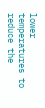lower temperatures to reduce the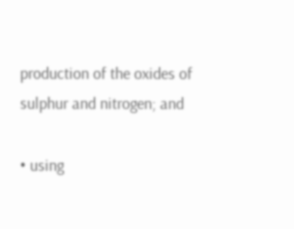production of the oxides of sulphur and nitrogen; and

• using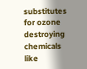substitutes for ozone destroying chemicals like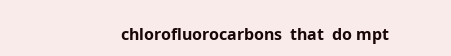chlorofluorocarbons  that  do mpt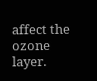affect the ozone layer.